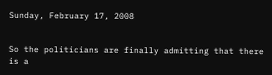Sunday, February 17, 2008


So the politicians are finally admitting that there is a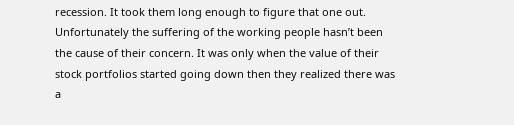recession. It took them long enough to figure that one out. Unfortunately the suffering of the working people hasn’t been the cause of their concern. It was only when the value of their stock portfolios started going down then they realized there was a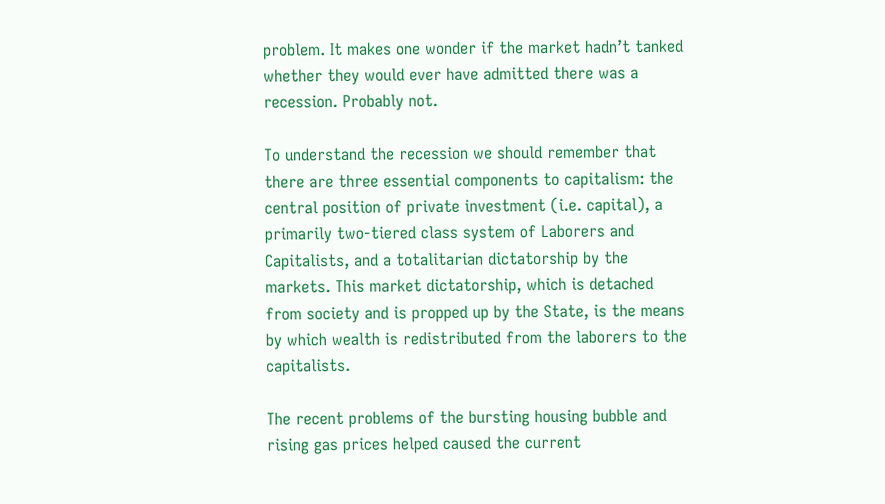problem. It makes one wonder if the market hadn’t tanked whether they would ever have admitted there was a recession. Probably not.

To understand the recession we should remember that there are three essential components to capitalism: the central position of private investment (i.e. capital), a primarily two-tiered class system of Laborers and Capitalists, and a totalitarian dictatorship by the markets. This market dictatorship, which is detached from society and is propped up by the State, is the means by which wealth is redistributed from the laborers to the capitalists.

The recent problems of the bursting housing bubble and rising gas prices helped caused the current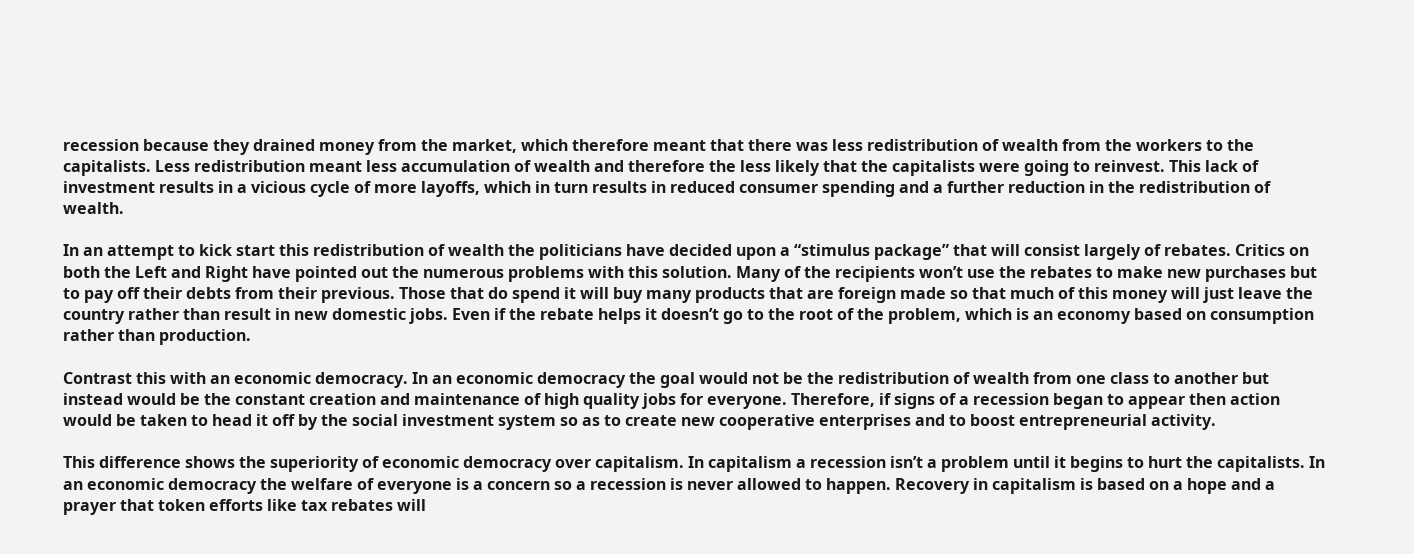recession because they drained money from the market, which therefore meant that there was less redistribution of wealth from the workers to the capitalists. Less redistribution meant less accumulation of wealth and therefore the less likely that the capitalists were going to reinvest. This lack of investment results in a vicious cycle of more layoffs, which in turn results in reduced consumer spending and a further reduction in the redistribution of wealth.

In an attempt to kick start this redistribution of wealth the politicians have decided upon a “stimulus package” that will consist largely of rebates. Critics on both the Left and Right have pointed out the numerous problems with this solution. Many of the recipients won’t use the rebates to make new purchases but to pay off their debts from their previous. Those that do spend it will buy many products that are foreign made so that much of this money will just leave the country rather than result in new domestic jobs. Even if the rebate helps it doesn’t go to the root of the problem, which is an economy based on consumption rather than production.

Contrast this with an economic democracy. In an economic democracy the goal would not be the redistribution of wealth from one class to another but instead would be the constant creation and maintenance of high quality jobs for everyone. Therefore, if signs of a recession began to appear then action would be taken to head it off by the social investment system so as to create new cooperative enterprises and to boost entrepreneurial activity.

This difference shows the superiority of economic democracy over capitalism. In capitalism a recession isn’t a problem until it begins to hurt the capitalists. In an economic democracy the welfare of everyone is a concern so a recession is never allowed to happen. Recovery in capitalism is based on a hope and a prayer that token efforts like tax rebates will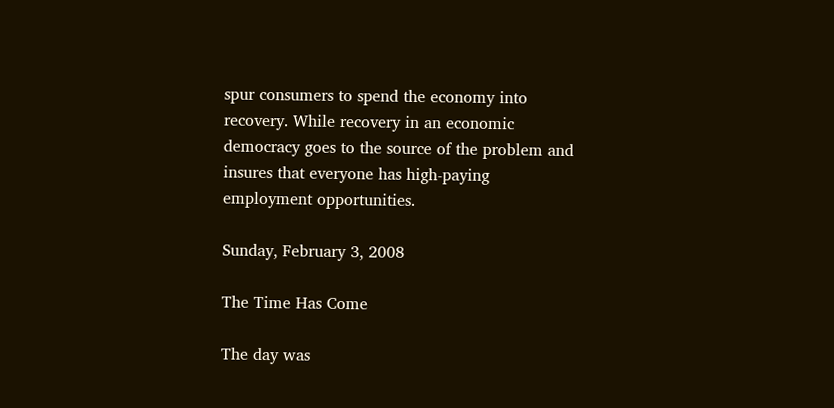spur consumers to spend the economy into recovery. While recovery in an economic democracy goes to the source of the problem and insures that everyone has high-paying employment opportunities.

Sunday, February 3, 2008

The Time Has Come

The day was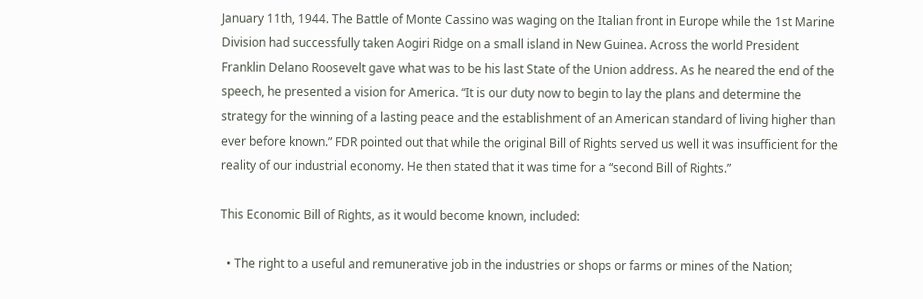January 11th, 1944. The Battle of Monte Cassino was waging on the Italian front in Europe while the 1st Marine Division had successfully taken Aogiri Ridge on a small island in New Guinea. Across the world President Franklin Delano Roosevelt gave what was to be his last State of the Union address. As he neared the end of the speech, he presented a vision for America. “It is our duty now to begin to lay the plans and determine the strategy for the winning of a lasting peace and the establishment of an American standard of living higher than ever before known.” FDR pointed out that while the original Bill of Rights served us well it was insufficient for the reality of our industrial economy. He then stated that it was time for a “second Bill of Rights.”

This Economic Bill of Rights, as it would become known, included:

  • The right to a useful and remunerative job in the industries or shops or farms or mines of the Nation;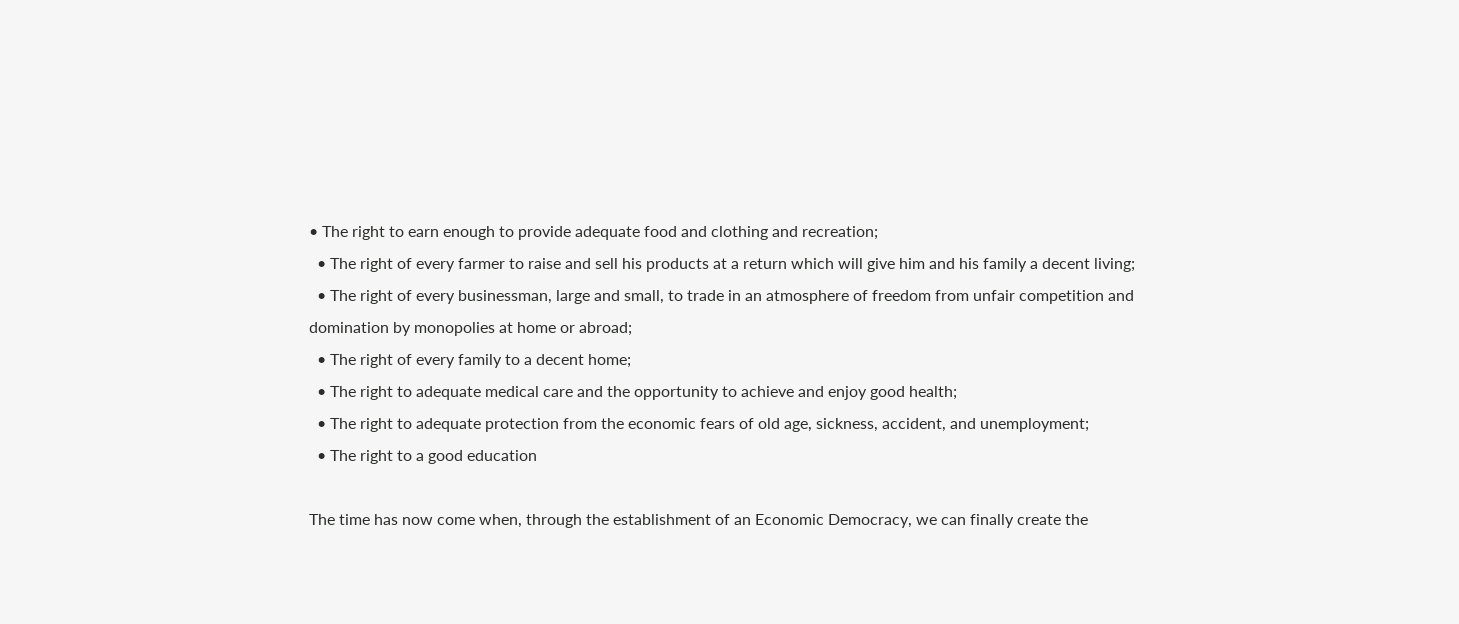• The right to earn enough to provide adequate food and clothing and recreation;
  • The right of every farmer to raise and sell his products at a return which will give him and his family a decent living;
  • The right of every businessman, large and small, to trade in an atmosphere of freedom from unfair competition and domination by monopolies at home or abroad;
  • The right of every family to a decent home;
  • The right to adequate medical care and the opportunity to achieve and enjoy good health;
  • The right to adequate protection from the economic fears of old age, sickness, accident, and unemployment;
  • The right to a good education

The time has now come when, through the establishment of an Economic Democracy, we can finally create the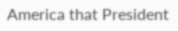America that President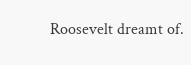Roosevelt dreamt of.